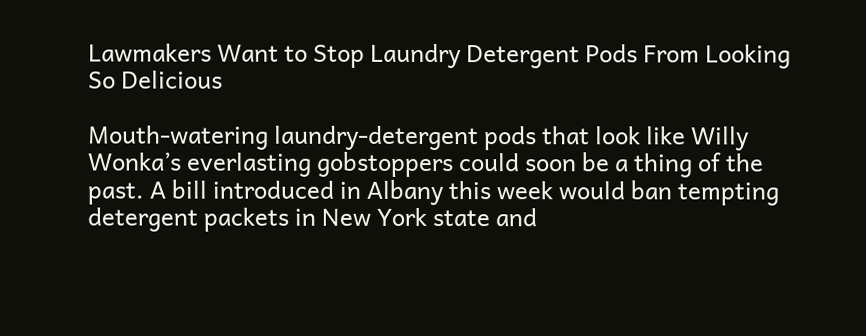Lawmakers Want to Stop Laundry Detergent Pods From Looking So Delicious

Mouth-watering laundry-detergent pods that look like Willy Wonka’s everlasting gobstoppers could soon be a thing of the past. A bill introduced in Albany this week would ban tempting detergent packets in New York state and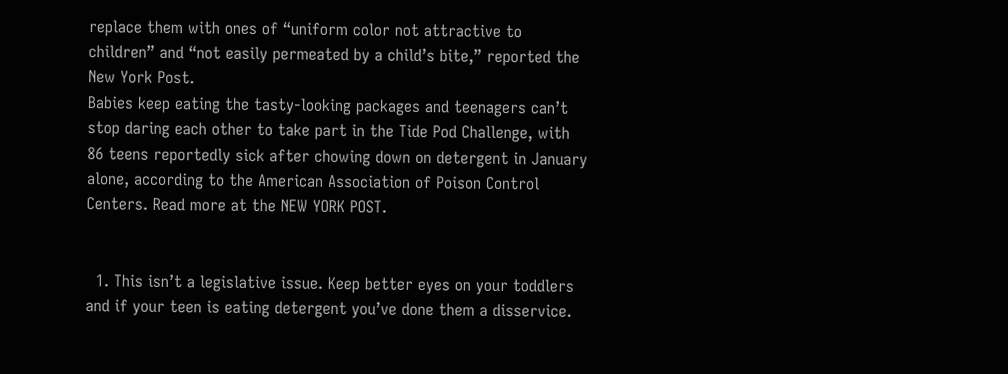replace them with ones of “uniform color not attractive to children” and “not easily permeated by a child’s bite,” reported the New York Post.
Babies keep eating the tasty-looking packages and teenagers can’t stop daring each other to take part in the Tide Pod Challenge, with 86 teens reportedly sick after chowing down on detergent in January alone, according to the American Association of Poison Control Centers. Read more at the NEW YORK POST.


  1. This isn’t a legislative issue. Keep better eyes on your toddlers and if your teen is eating detergent you’ve done them a disservice.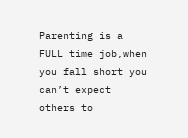Parenting is a FULL time job,when you fall short you can’t expect others to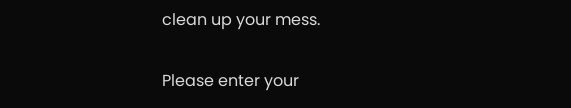clean up your mess.


Please enter your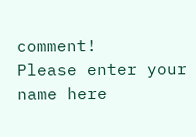comment!
Please enter your name here